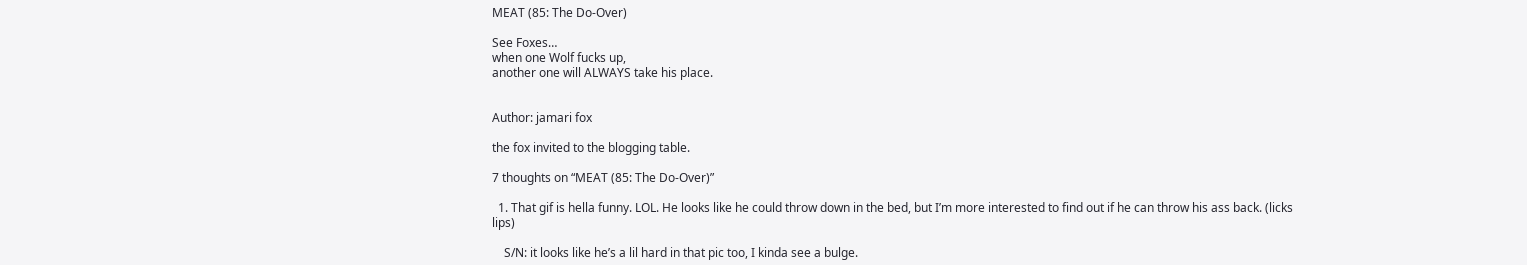MEAT (85: The Do-Over)

See Foxes…
when one Wolf fucks up,
another one will ALWAYS take his place.


Author: jamari fox

the fox invited to the blogging table.

7 thoughts on “MEAT (85: The Do-Over)”

  1. That gif is hella funny. LOL. He looks like he could throw down in the bed, but I’m more interested to find out if he can throw his ass back. (licks lips)

    S/N: it looks like he’s a lil hard in that pic too, I kinda see a bulge.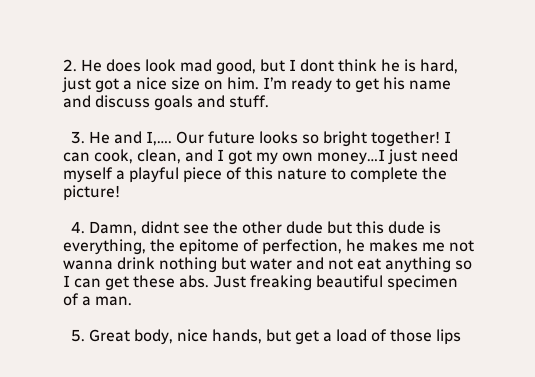2. He does look mad good, but I dont think he is hard, just got a nice size on him. I’m ready to get his name and discuss goals and stuff.

  3. He and I,…. Our future looks so bright together! I can cook, clean, and I got my own money…I just need myself a playful piece of this nature to complete the picture!

  4. Damn, didnt see the other dude but this dude is everything, the epitome of perfection, he makes me not wanna drink nothing but water and not eat anything so I can get these abs. Just freaking beautiful specimen of a man.

  5. Great body, nice hands, but get a load of those lips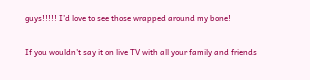guys!!!!! I’d love to see those wrapped around my bone!

If you wouldn't say it on live TV with all your family and friends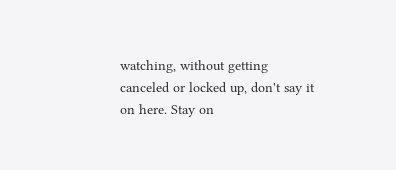watching, without getting canceled or locked up, don't say it on here. Stay on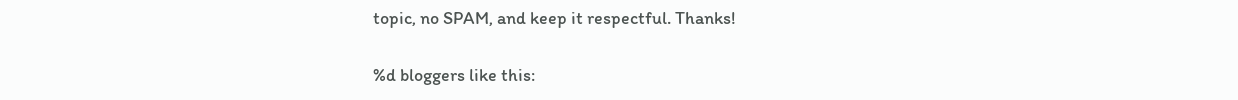topic, no SPAM, and keep it respectful. Thanks!

%d bloggers like this: